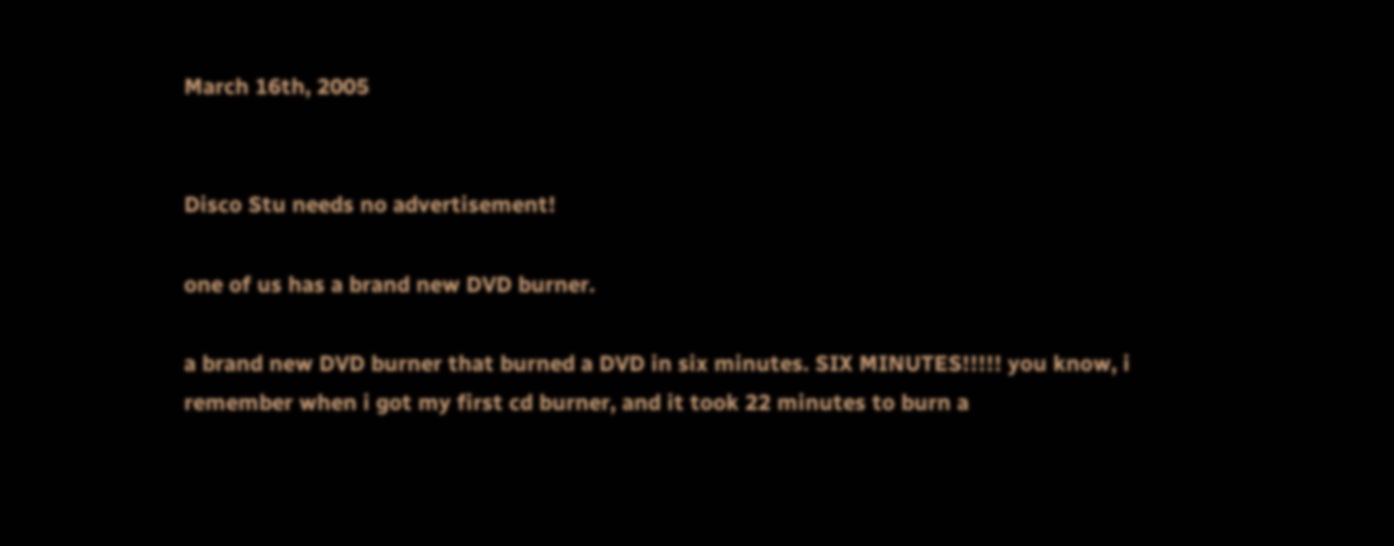March 16th, 2005


Disco Stu needs no advertisement!

one of us has a brand new DVD burner.

a brand new DVD burner that burned a DVD in six minutes. SIX MINUTES!!!!! you know, i remember when i got my first cd burner, and it took 22 minutes to burn a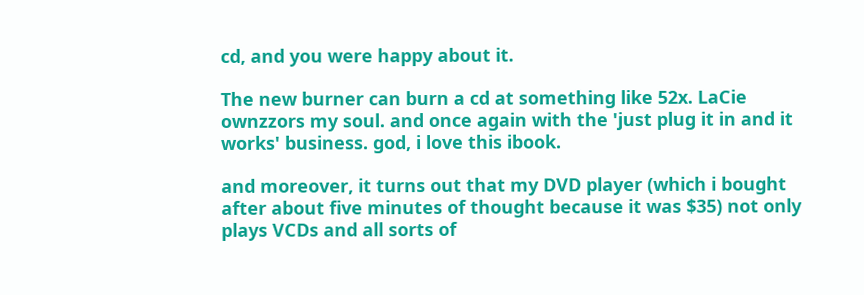cd, and you were happy about it.

The new burner can burn a cd at something like 52x. LaCie ownzzors my soul. and once again with the 'just plug it in and it works' business. god, i love this ibook.

and moreover, it turns out that my DVD player (which i bought after about five minutes of thought because it was $35) not only plays VCDs and all sorts of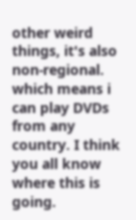other weird things, it's also non-regional. which means i can play DVDs from any country. I think you all know where this is going.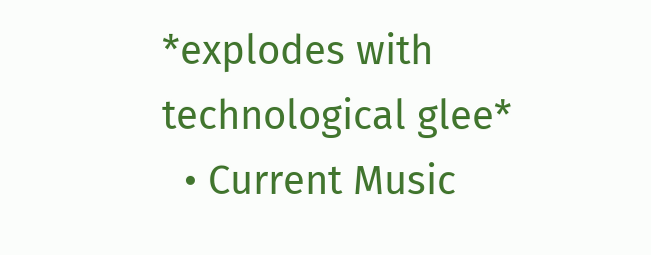*explodes with technological glee*
  • Current Music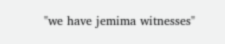"we have jemima witnesses"